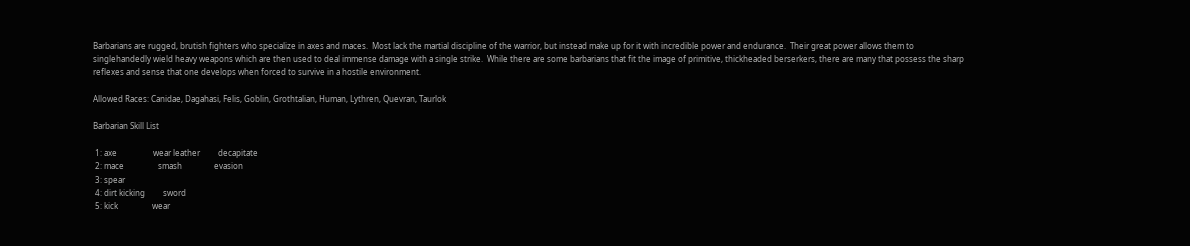Barbarians are rugged, brutish fighters who specialize in axes and maces.  Most lack the martial discipline of the warrior, but instead make up for it with incredible power and endurance.  Their great power allows them to singlehandedly wield heavy weapons which are then used to deal immense damage with a single strike.  While there are some barbarians that fit the image of primitive, thickheaded berserkers, there are many that possess the sharp reflexes and sense that one develops when forced to survive in a hostile environment.

Allowed Races: Canidae, Dagahasi, Felis, Goblin, Grothtalian, Human, Lythren, Quevran, Taurlok

Barbarian Skill List

 1: axe                  wear leather         decapitate
 2: mace                 smash                evasion
 3: spear
 4: dirt kicking         sword
 5: kick                 wear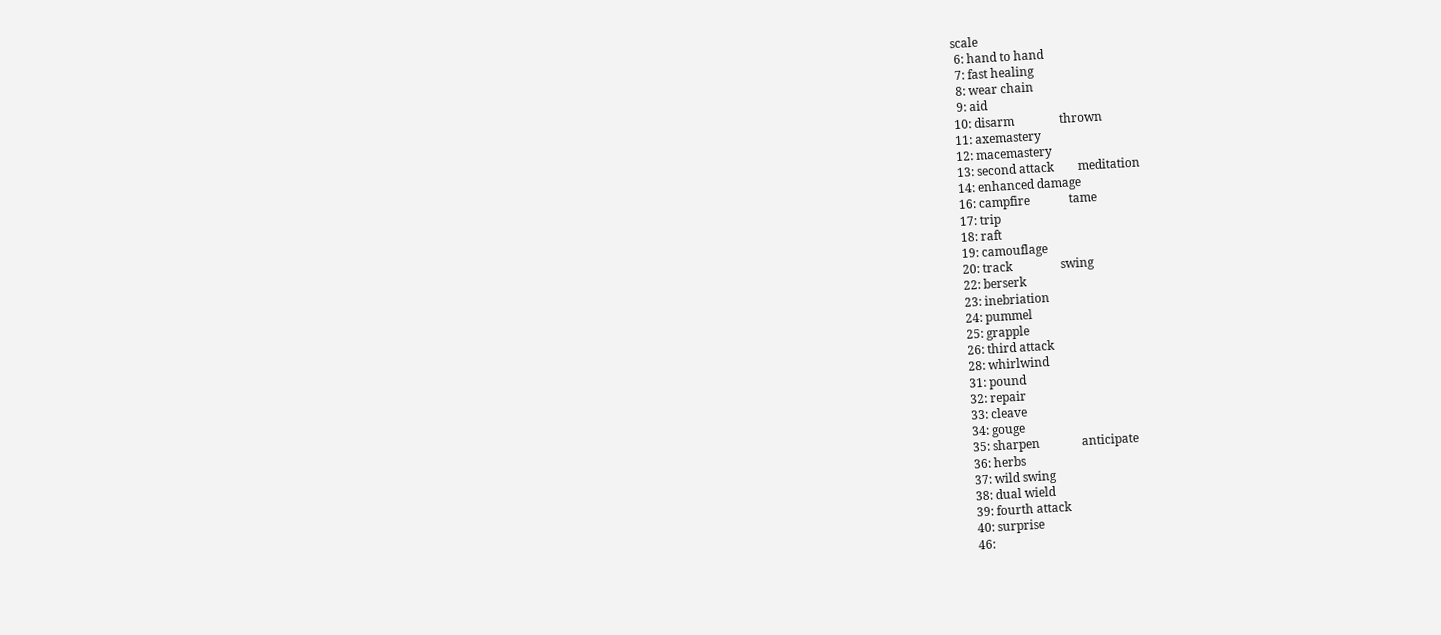scale
 6: hand to hand
 7: fast healing
 8: wear chain
 9: aid
10: disarm               thrown
11: axemastery
12: macemastery
13: second attack        meditation
14: enhanced damage
16: campfire             tame
17: trip
18: raft
19: camouflage
20: track                swing
22: berserk
23: inebriation
24: pummel
25: grapple
26: third attack
28: whirlwind
31: pound
32: repair
33: cleave
34: gouge
35: sharpen              anticipate
36: herbs
37: wild swing
38: dual wield
39: fourth attack
40: surprise
46: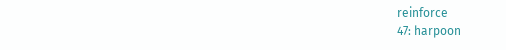reinforce
47: harpoon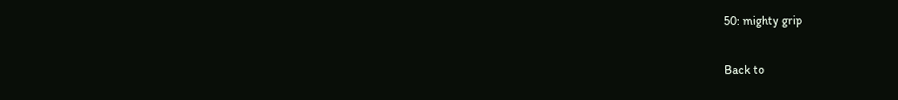50: mighty grip

Back to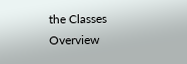the Classes Overview